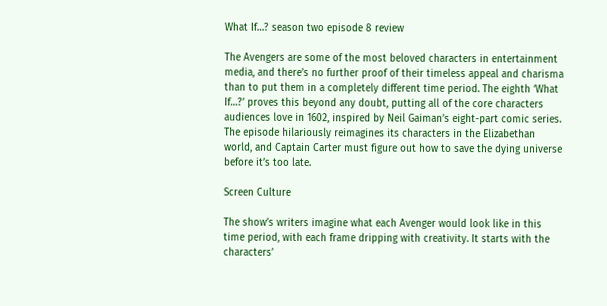What If…? season two episode 8 review

The Avengers are some of the most beloved characters in entertainment media, and there’s no further proof of their timeless appeal and charisma than to put them in a completely different time period. The eighth ‘What If…?’ proves this beyond any doubt, putting all of the core characters audiences love in 1602, inspired by Neil Gaiman’s eight-part comic series. The episode hilariously reimagines its characters in the Elizabethan world, and Captain Carter must figure out how to save the dying universe before it’s too late.

Screen Culture

The show’s writers imagine what each Avenger would look like in this time period, with each frame dripping with creativity. It starts with the characters’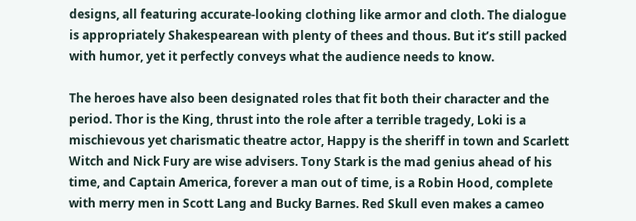designs, all featuring accurate-looking clothing like armor and cloth. The dialogue is appropriately Shakespearean with plenty of thees and thous. But it’s still packed with humor, yet it perfectly conveys what the audience needs to know.

The heroes have also been designated roles that fit both their character and the period. Thor is the King, thrust into the role after a terrible tragedy, Loki is a mischievous yet charismatic theatre actor, Happy is the sheriff in town and Scarlett Witch and Nick Fury are wise advisers. Tony Stark is the mad genius ahead of his time, and Captain America, forever a man out of time, is a Robin Hood, complete with merry men in Scott Lang and Bucky Barnes. Red Skull even makes a cameo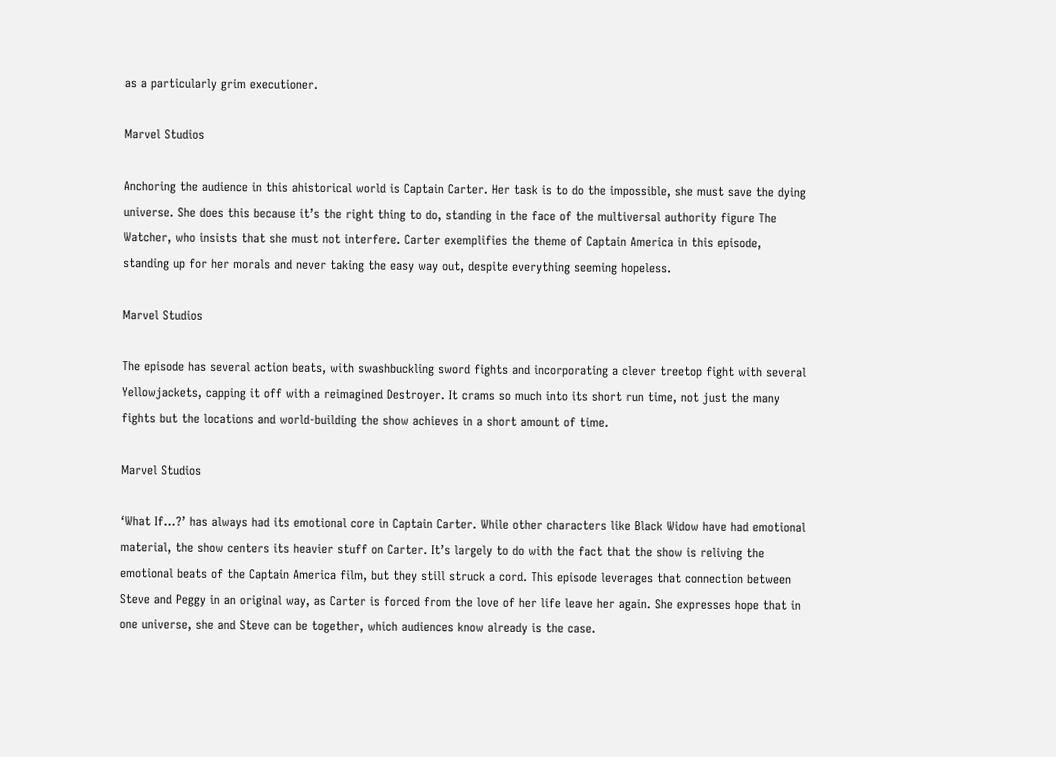as a particularly grim executioner.

Marvel Studios

Anchoring the audience in this ahistorical world is Captain Carter. Her task is to do the impossible, she must save the dying universe. She does this because it’s the right thing to do, standing in the face of the multiversal authority figure The Watcher, who insists that she must not interfere. Carter exemplifies the theme of Captain America in this episode, standing up for her morals and never taking the easy way out, despite everything seeming hopeless.

Marvel Studios

The episode has several action beats, with swashbuckling sword fights and incorporating a clever treetop fight with several Yellowjackets, capping it off with a reimagined Destroyer. It crams so much into its short run time, not just the many fights but the locations and world-building the show achieves in a short amount of time.

Marvel Studios

‘What If…?’ has always had its emotional core in Captain Carter. While other characters like Black Widow have had emotional material, the show centers its heavier stuff on Carter. It’s largely to do with the fact that the show is reliving the emotional beats of the Captain America film, but they still struck a cord. This episode leverages that connection between Steve and Peggy in an original way, as Carter is forced from the love of her life leave her again. She expresses hope that in one universe, she and Steve can be together, which audiences know already is the case.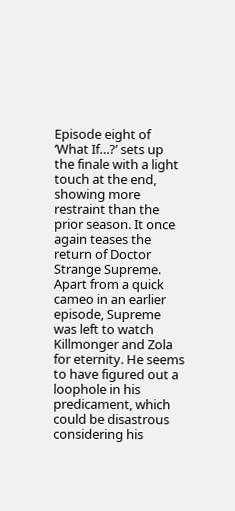Episode eight of ‘What If…?’ sets up the finale with a light touch at the end, showing more restraint than the prior season. It once again teases the return of Doctor Strange Supreme. Apart from a quick cameo in an earlier episode, Supreme was left to watch Killmonger and Zola for eternity. He seems to have figured out a loophole in his predicament, which could be disastrous considering his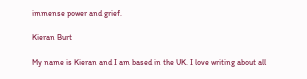immense power and grief.

Kieran Burt

My name is Kieran and I am based in the UK. I love writing about all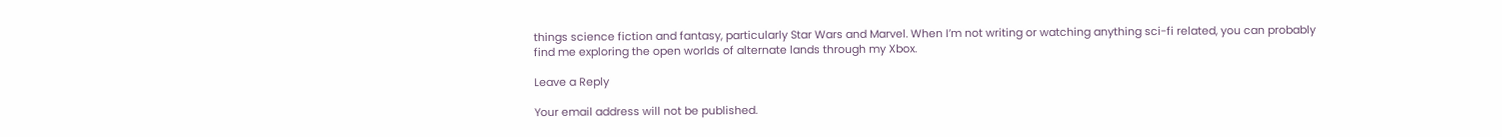things science fiction and fantasy, particularly Star Wars and Marvel. When I’m not writing or watching anything sci-fi related, you can probably find me exploring the open worlds of alternate lands through my Xbox.

Leave a Reply

Your email address will not be published.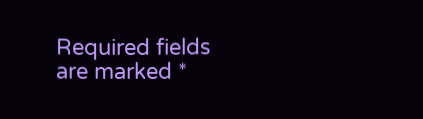Required fields are marked *